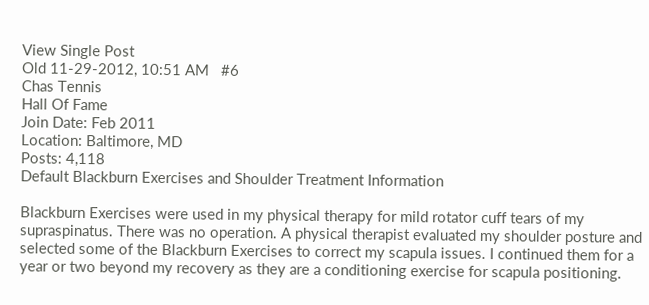View Single Post
Old 11-29-2012, 10:51 AM   #6
Chas Tennis
Hall Of Fame
Join Date: Feb 2011
Location: Baltimore, MD
Posts: 4,118
Default Blackburn Exercises and Shoulder Treatment Information

Blackburn Exercises were used in my physical therapy for mild rotator cuff tears of my supraspinatus. There was no operation. A physical therapist evaluated my shoulder posture and selected some of the Blackburn Exercises to correct my scapula issues. I continued them for a year or two beyond my recovery as they are a conditioning exercise for scapula positioning.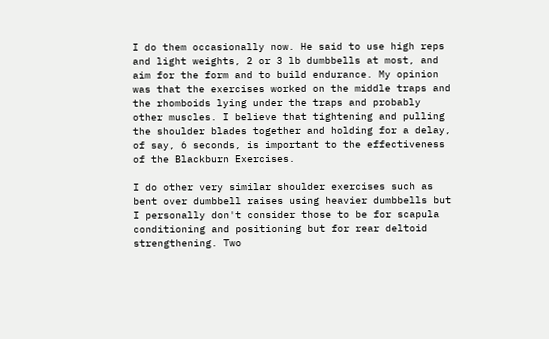I do them occasionally now. He said to use high reps and light weights, 2 or 3 lb dumbbells at most, and aim for the form and to build endurance. My opinion was that the exercises worked on the middle traps and the rhomboids lying under the traps and probably other muscles. I believe that tightening and pulling the shoulder blades together and holding for a delay, of say, 6 seconds, is important to the effectiveness of the Blackburn Exercises.

I do other very similar shoulder exercises such as bent over dumbbell raises using heavier dumbbells but I personally don't consider those to be for scapula conditioning and positioning but for rear deltoid strengthening. Two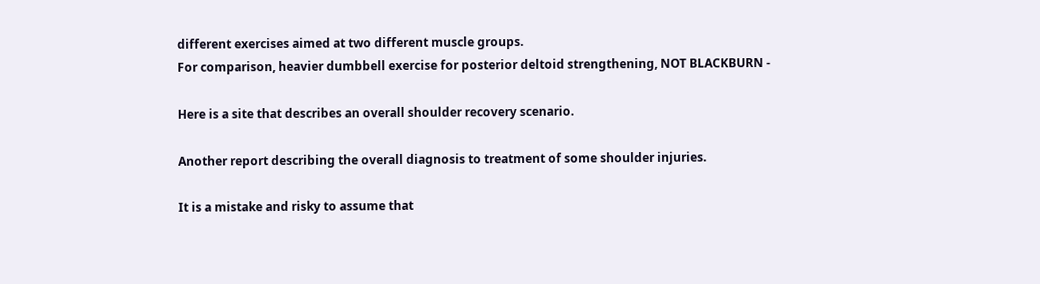different exercises aimed at two different muscle groups.
For comparison, heavier dumbbell exercise for posterior deltoid strengthening, NOT BLACKBURN -

Here is a site that describes an overall shoulder recovery scenario.

Another report describing the overall diagnosis to treatment of some shoulder injuries.

It is a mistake and risky to assume that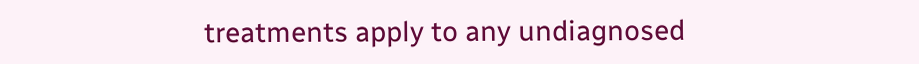treatments apply to any undiagnosed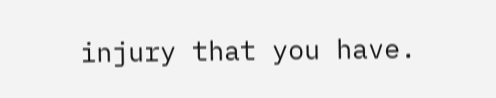injury that you have.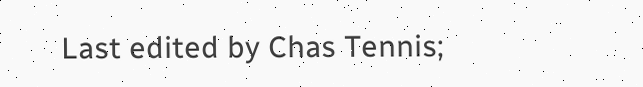Last edited by Chas Tennis;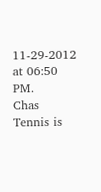11-29-2012 at 06:50 PM.
Chas Tennis is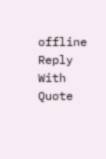offline   Reply With Quote